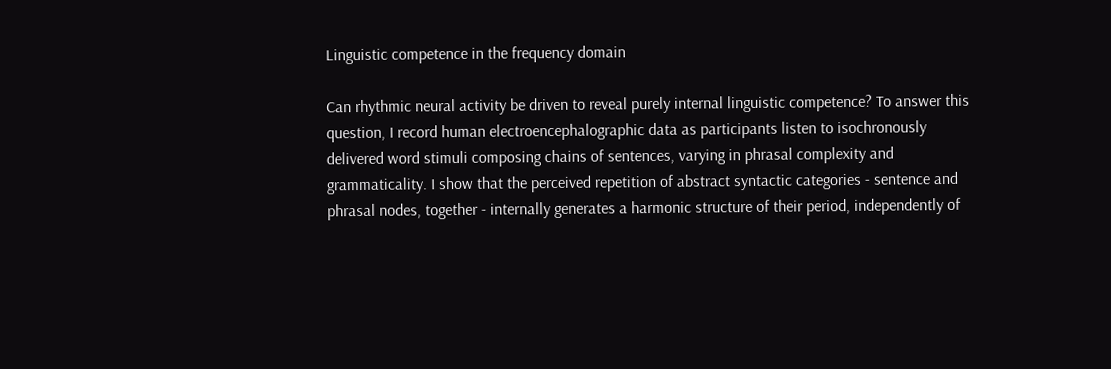Linguistic competence in the frequency domain

Can rhythmic neural activity be driven to reveal purely internal linguistic competence? To answer this question, I record human electroencephalographic data as participants listen to isochronously delivered word stimuli composing chains of sentences, varying in phrasal complexity and grammaticality. I show that the perceived repetition of abstract syntactic categories - sentence and phrasal nodes, together - internally generates a harmonic structure of their period, independently of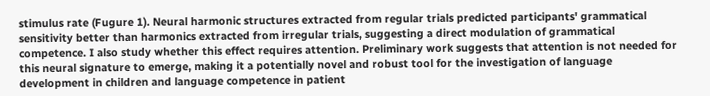stimulus rate (Fugure 1). Neural harmonic structures extracted from regular trials predicted participants' grammatical sensitivity better than harmonics extracted from irregular trials, suggesting a direct modulation of grammatical competence. I also study whether this effect requires attention. Preliminary work suggests that attention is not needed for this neural signature to emerge, making it a potentially novel and robust tool for the investigation of language development in children and language competence in patient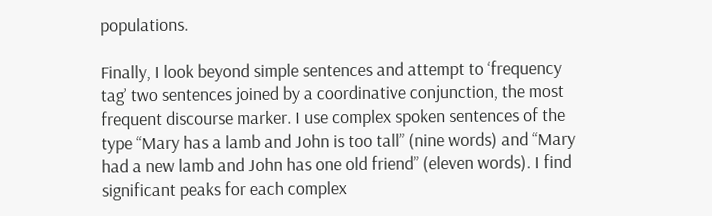populations.

Finally, I look beyond simple sentences and attempt to ‘frequency tag’ two sentences joined by a coordinative conjunction, the most frequent discourse marker. I use complex spoken sentences of the type “Mary has a lamb and John is too tall” (nine words) and “Mary had a new lamb and John has one old friend” (eleven words). I find significant peaks for each complex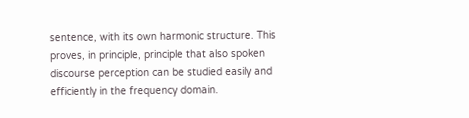sentence, with its own harmonic structure. This proves, in principle, principle that also spoken discourse perception can be studied easily and efficiently in the frequency domain.